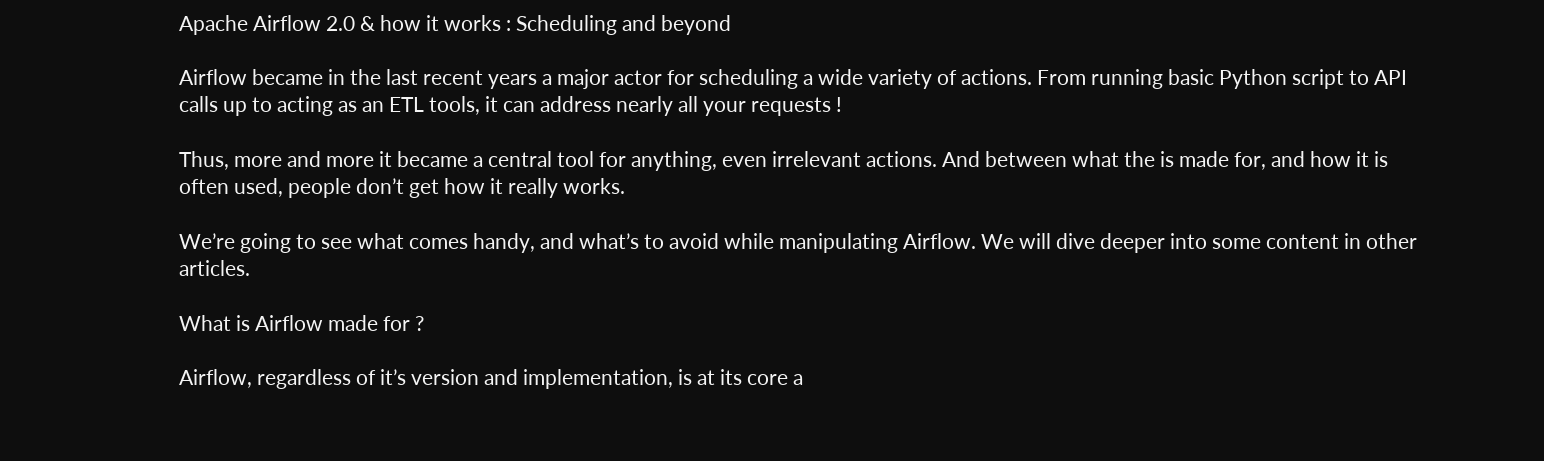Apache Airflow 2.0 & how it works : Scheduling and beyond

Airflow became in the last recent years a major actor for scheduling a wide variety of actions. From running basic Python script to API calls up to acting as an ETL tools, it can address nearly all your requests !

Thus, more and more it became a central tool for anything, even irrelevant actions. And between what the is made for, and how it is often used, people don’t get how it really works.

We’re going to see what comes handy, and what’s to avoid while manipulating Airflow. We will dive deeper into some content in other articles.

What is Airflow made for ?

Airflow, regardless of it’s version and implementation, is at its core a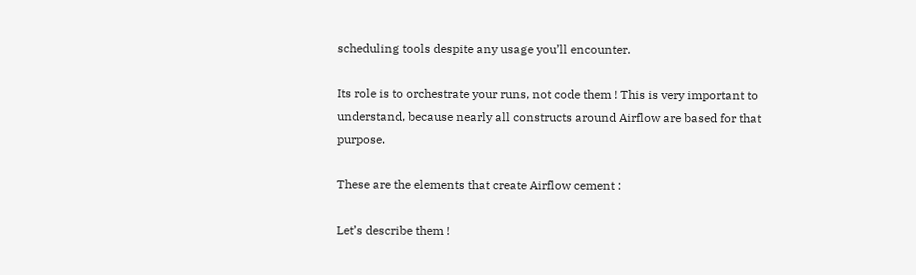scheduling tools despite any usage you’ll encounter.

Its role is to orchestrate your runs, not code them ! This is very important to understand, because nearly all constructs around Airflow are based for that purpose.

These are the elements that create Airflow cement :

Let’s describe them !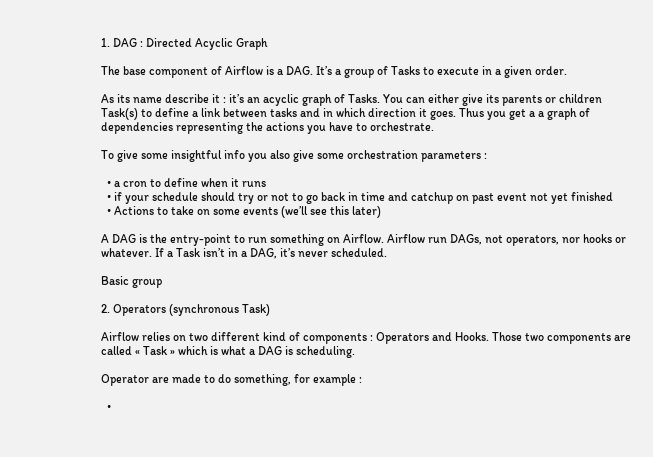1. DAG : Directed Acyclic Graph

The base component of Airflow is a DAG. It’s a group of Tasks to execute in a given order.

As its name describe it : it’s an acyclic graph of Tasks. You can either give its parents or children Task(s) to define a link between tasks and in which direction it goes. Thus you get a a graph of dependencies representing the actions you have to orchestrate.

To give some insightful info you also give some orchestration parameters :

  • a cron to define when it runs
  • if your schedule should try or not to go back in time and catchup on past event not yet finished
  • Actions to take on some events (we’ll see this later)

A DAG is the entry-point to run something on Airflow. Airflow run DAGs, not operators, nor hooks or whatever. If a Task isn’t in a DAG, it’s never scheduled.

Basic group

2. Operators (synchronous Task)

Airflow relies on two different kind of components : Operators and Hooks. Those two components are called « Task » which is what a DAG is scheduling.

Operator are made to do something, for example :

  •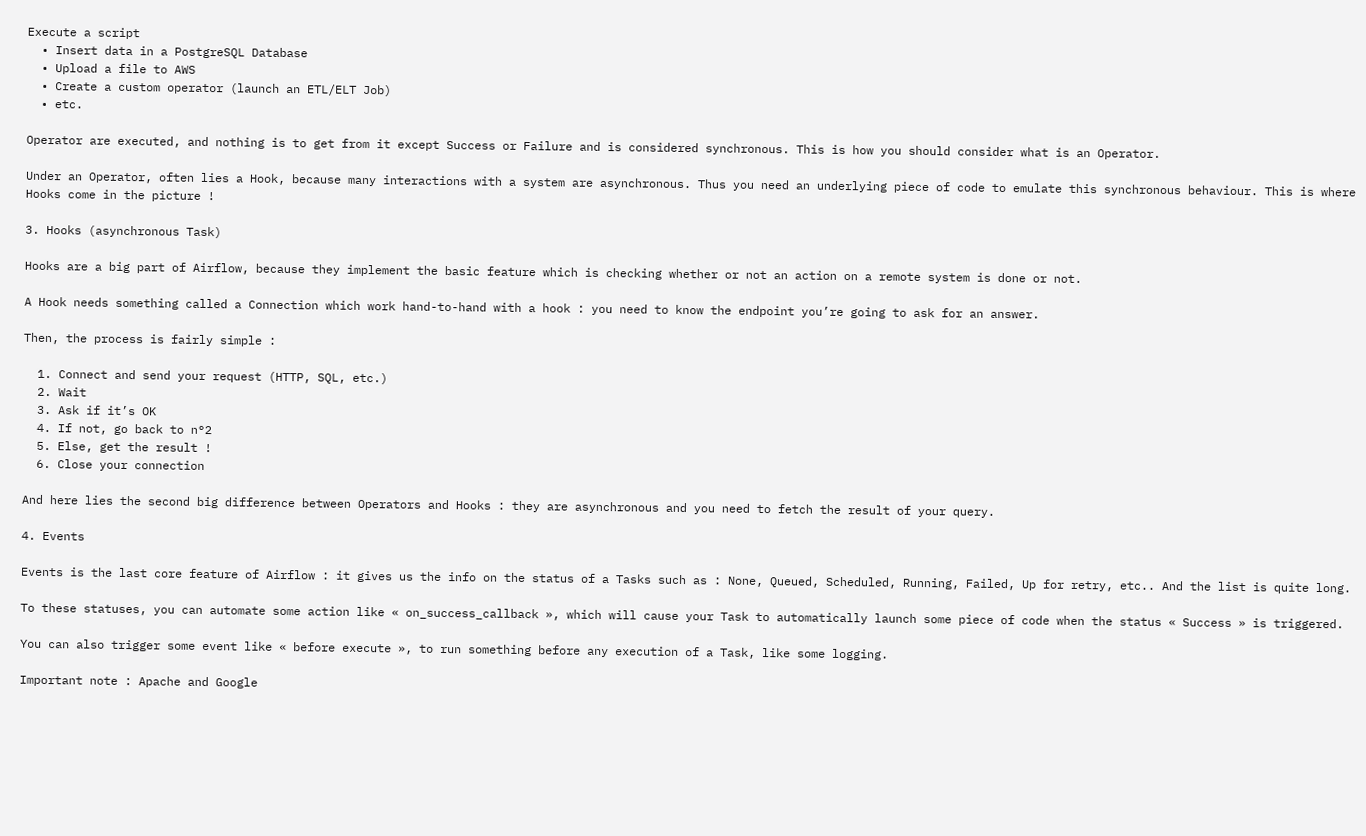Execute a script
  • Insert data in a PostgreSQL Database
  • Upload a file to AWS
  • Create a custom operator (launch an ETL/ELT Job)
  • etc.

Operator are executed, and nothing is to get from it except Success or Failure and is considered synchronous. This is how you should consider what is an Operator.

Under an Operator, often lies a Hook, because many interactions with a system are asynchronous. Thus you need an underlying piece of code to emulate this synchronous behaviour. This is where Hooks come in the picture !

3. Hooks (asynchronous Task)

Hooks are a big part of Airflow, because they implement the basic feature which is checking whether or not an action on a remote system is done or not.

A Hook needs something called a Connection which work hand-to-hand with a hook : you need to know the endpoint you’re going to ask for an answer.

Then, the process is fairly simple :

  1. Connect and send your request (HTTP, SQL, etc.)
  2. Wait
  3. Ask if it’s OK
  4. If not, go back to n°2
  5. Else, get the result !
  6. Close your connection

And here lies the second big difference between Operators and Hooks : they are asynchronous and you need to fetch the result of your query.

4. Events

Events is the last core feature of Airflow : it gives us the info on the status of a Tasks such as : None, Queued, Scheduled, Running, Failed, Up for retry, etc.. And the list is quite long.

To these statuses, you can automate some action like « on_success_callback », which will cause your Task to automatically launch some piece of code when the status « Success » is triggered.

You can also trigger some event like « before execute », to run something before any execution of a Task, like some logging.

Important note : Apache and Google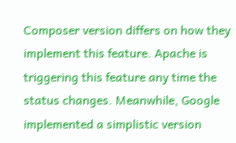Composer version differs on how they implement this feature. Apache is triggering this feature any time the status changes. Meanwhile, Google implemented a simplistic version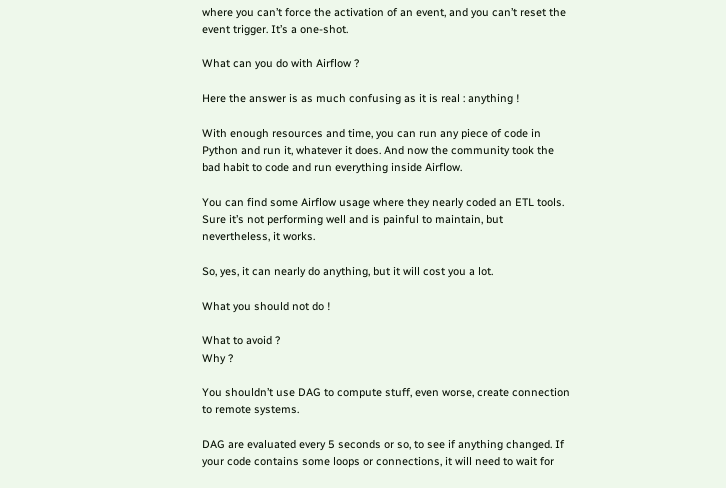where you can’t force the activation of an event, and you can’t reset the event trigger. It’s a one-shot.

What can you do with Airflow ?

Here the answer is as much confusing as it is real : anything !

With enough resources and time, you can run any piece of code in Python and run it, whatever it does. And now the community took the bad habit to code and run everything inside Airflow.

You can find some Airflow usage where they nearly coded an ETL tools. Sure it’s not performing well and is painful to maintain, but nevertheless, it works.

So, yes, it can nearly do anything, but it will cost you a lot.

What you should not do !

What to avoid ?
Why ?

You shouldn’t use DAG to compute stuff, even worse, create connection to remote systems.

DAG are evaluated every 5 seconds or so, to see if anything changed. If your code contains some loops or connections, it will need to wait for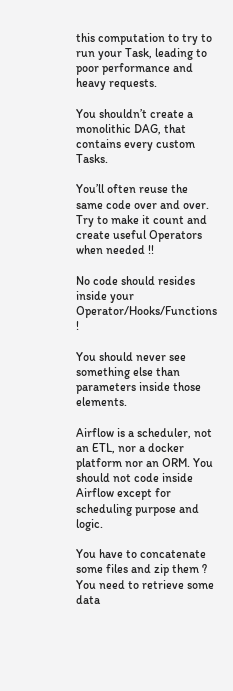this computation to try to run your Task, leading to poor performance and heavy requests.

You shouldn’t create a monolithic DAG, that contains every custom Tasks.

You’ll often reuse the same code over and over. Try to make it count and create useful Operators when needed !!

No code should resides inside your Operator/Hooks/Functions !

You should never see something else than parameters inside those elements.

Airflow is a scheduler, not an ETL, nor a docker platform nor an ORM. You should not code inside Airflow except for scheduling purpose and logic.

You have to concatenate some files and zip them ? You need to retrieve some data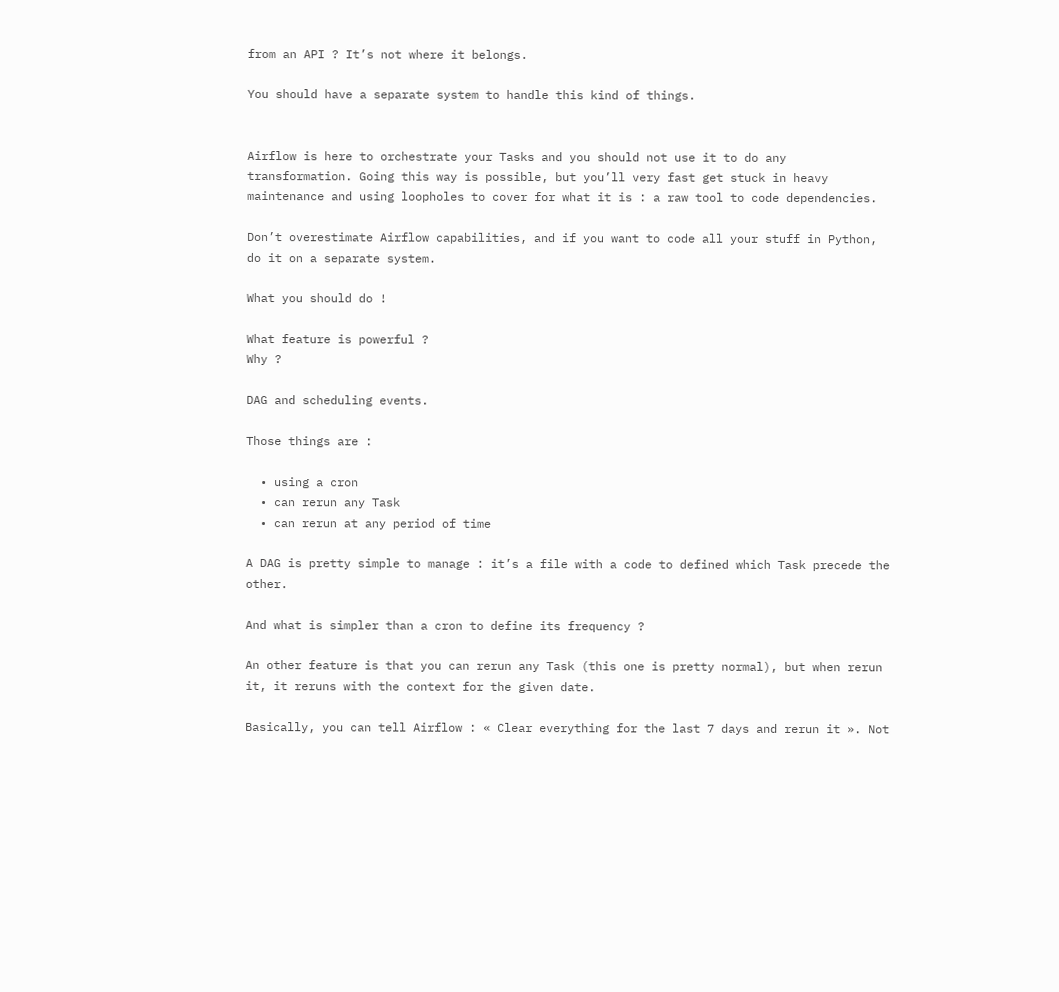from an API ? It’s not where it belongs.

You should have a separate system to handle this kind of things.


Airflow is here to orchestrate your Tasks and you should not use it to do any transformation. Going this way is possible, but you’ll very fast get stuck in heavy maintenance and using loopholes to cover for what it is : a raw tool to code dependencies.

Don’t overestimate Airflow capabilities, and if you want to code all your stuff in Python, do it on a separate system.

What you should do !

What feature is powerful ?
Why ?

DAG and scheduling events.

Those things are :

  • using a cron
  • can rerun any Task
  • can rerun at any period of time

A DAG is pretty simple to manage : it’s a file with a code to defined which Task precede the other.

And what is simpler than a cron to define its frequency ?

An other feature is that you can rerun any Task (this one is pretty normal), but when rerun it, it reruns with the context for the given date.

Basically, you can tell Airflow : « Clear everything for the last 7 days and rerun it ». Not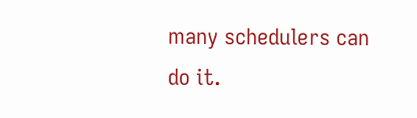many schedulers can do it.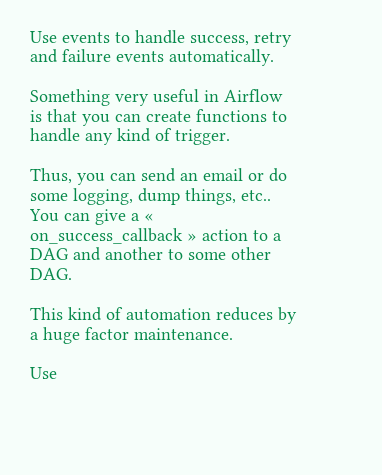Use events to handle success, retry and failure events automatically.

Something very useful in Airflow is that you can create functions to handle any kind of trigger.

Thus, you can send an email or do some logging, dump things, etc.. You can give a « on_success_callback » action to a DAG and another to some other DAG.

This kind of automation reduces by a huge factor maintenance.

Use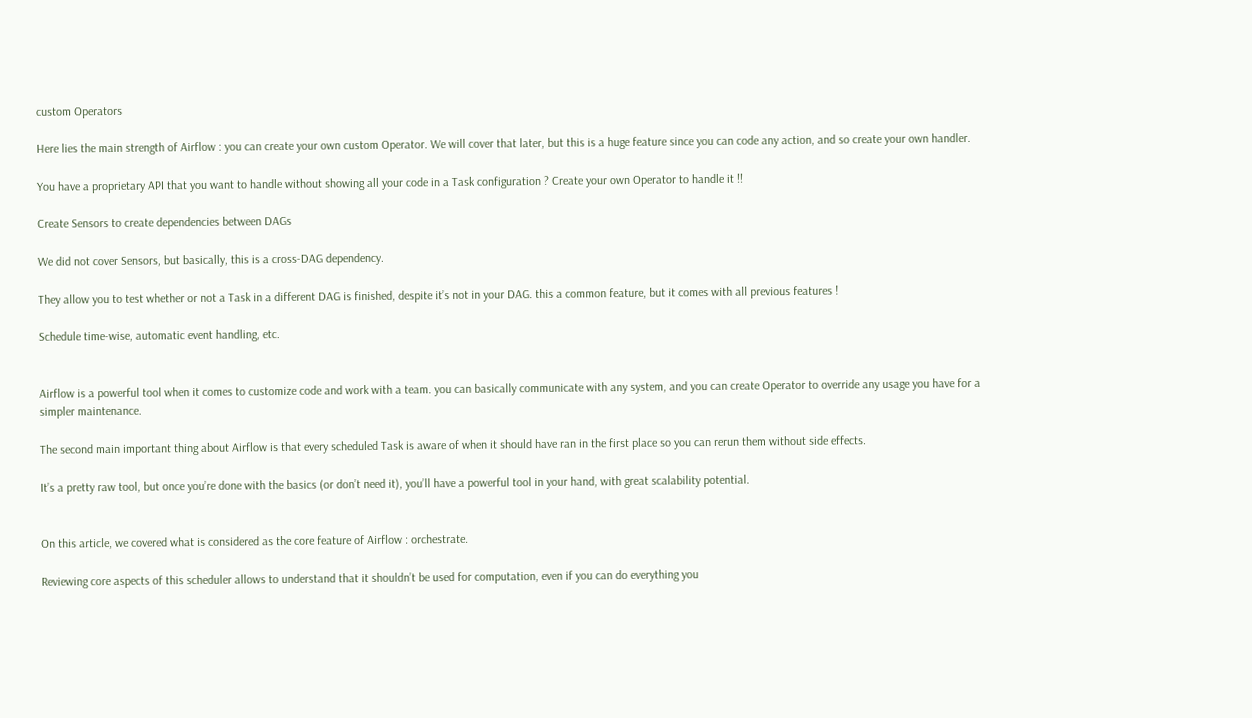custom Operators

Here lies the main strength of Airflow : you can create your own custom Operator. We will cover that later, but this is a huge feature since you can code any action, and so create your own handler.

You have a proprietary API that you want to handle without showing all your code in a Task configuration ? Create your own Operator to handle it !!

Create Sensors to create dependencies between DAGs

We did not cover Sensors, but basically, this is a cross-DAG dependency.

They allow you to test whether or not a Task in a different DAG is finished, despite it’s not in your DAG. this a common feature, but it comes with all previous features !

Schedule time-wise, automatic event handling, etc.


Airflow is a powerful tool when it comes to customize code and work with a team. you can basically communicate with any system, and you can create Operator to override any usage you have for a simpler maintenance.

The second main important thing about Airflow is that every scheduled Task is aware of when it should have ran in the first place so you can rerun them without side effects.

It’s a pretty raw tool, but once you’re done with the basics (or don’t need it), you’ll have a powerful tool in your hand, with great scalability potential.


On this article, we covered what is considered as the core feature of Airflow : orchestrate.

Reviewing core aspects of this scheduler allows to understand that it shouldn’t be used for computation, even if you can do everything you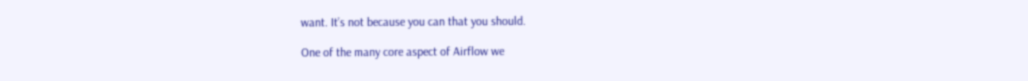want. It’s not because you can that you should.

One of the many core aspect of Airflow we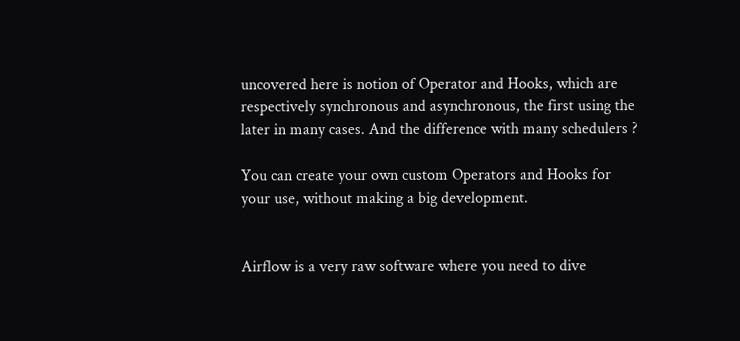uncovered here is notion of Operator and Hooks, which are respectively synchronous and asynchronous, the first using the later in many cases. And the difference with many schedulers ?

You can create your own custom Operators and Hooks for your use, without making a big development.


Airflow is a very raw software where you need to dive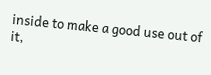inside to make a good use out of it,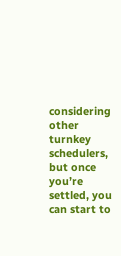considering other turnkey schedulers, but once you’re settled, you can start to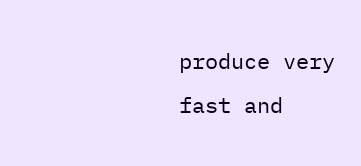produce very fast and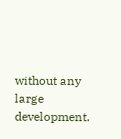without any large development.